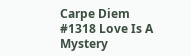Carpe Diem #1318 Love Is A Mystery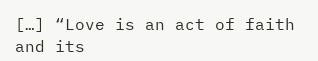[…] “Love is an act of faith and its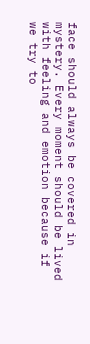face should always be covered in mystery. Every moment should be lived with feeling and emotion because if we try to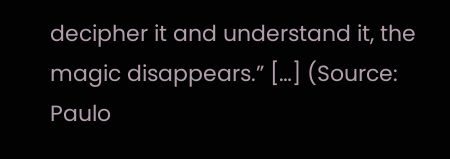decipher it and understand it, the magic disappears.” […] (Source: Paulo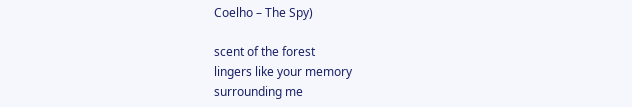Coelho – The Spy)

scent of the forest
lingers like your memory
surrounding me